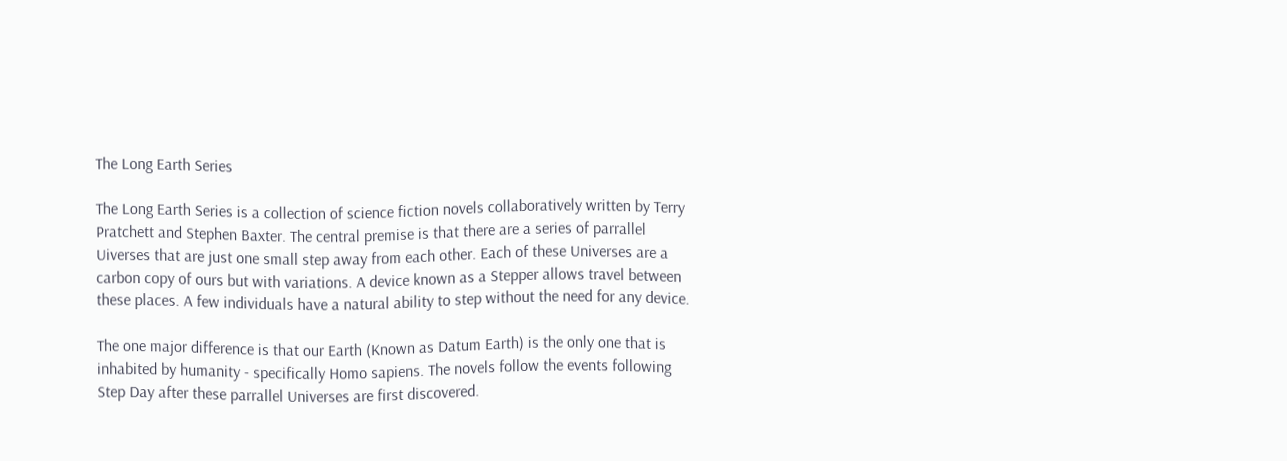The Long Earth Series

The Long Earth Series is a collection of science fiction novels collaboratively written by Terry Pratchett and Stephen Baxter. The central premise is that there are a series of parrallel Uiverses that are just one small step away from each other. Each of these Universes are a carbon copy of ours but with variations. A device known as a Stepper allows travel between these places. A few individuals have a natural ability to step without the need for any device.

The one major difference is that our Earth (Known as Datum Earth) is the only one that is inhabited by humanity - specifically Homo sapiens. The novels follow the events following Step Day after these parrallel Universes are first discovered.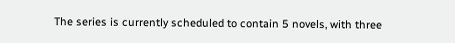The series is currently scheduled to contain 5 novels, with three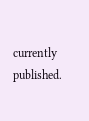currently published.